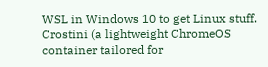WSL in Windows 10 to get Linux stuff. Crostini (a lightweight ChromeOS container tailored for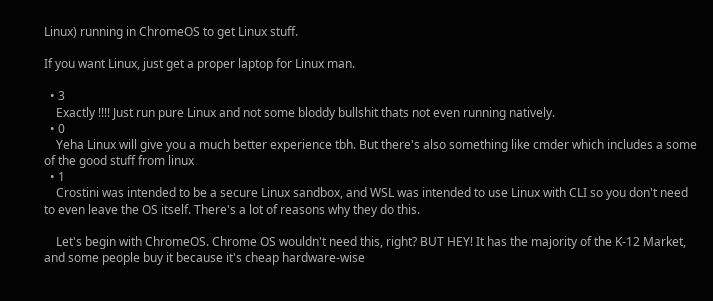Linux) running in ChromeOS to get Linux stuff.

If you want Linux, just get a proper laptop for Linux man.

  • 3
    Exactly !!!! Just run pure Linux and not some bloddy bullshit thats not even running natively.
  • 0
    Yeha Linux will give you a much better experience tbh. But there's also something like cmder which includes a some of the good stuff from linux
  • 1
    Crostini was intended to be a secure Linux sandbox, and WSL was intended to use Linux with CLI so you don't need to even leave the OS itself. There's a lot of reasons why they do this.

    Let's begin with ChromeOS. Chrome OS wouldn't need this, right? BUT HEY! It has the majority of the K-12 Market, and some people buy it because it's cheap hardware-wise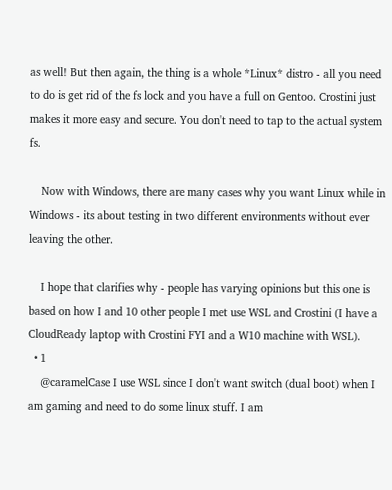as well! But then again, the thing is a whole *Linux* distro - all you need to do is get rid of the fs lock and you have a full on Gentoo. Crostini just makes it more easy and secure. You don't need to tap to the actual system fs.

    Now with Windows, there are many cases why you want Linux while in Windows - its about testing in two different environments without ever leaving the other.

    I hope that clarifies why - people has varying opinions but this one is based on how I and 10 other people I met use WSL and Crostini (I have a CloudReady laptop with Crostini FYI and a W10 machine with WSL).
  • 1
    @caramelCase I use WSL since I don't want switch (dual boot) when I am gaming and need to do some linux stuff. I am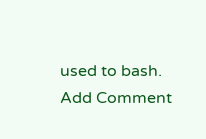used to bash.
Add Comment